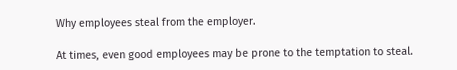Why employees steal from the employer.

At times, even good employees may be prone to the temptation to steal.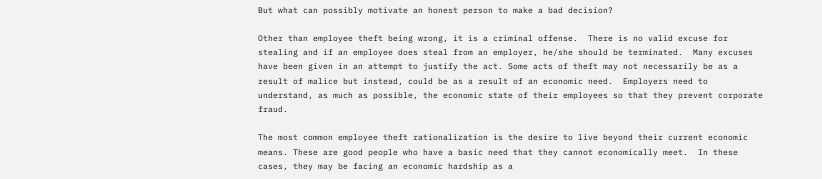But what can possibly motivate an honest person to make a bad decision?

Other than employee theft being wrong, it is a criminal offense.  There is no valid excuse for stealing and if an employee does steal from an employer, he/she should be terminated.  Many excuses have been given in an attempt to justify the act. Some acts of theft may not necessarily be as a result of malice but instead, could be as a result of an economic need.  Employers need to understand, as much as possible, the economic state of their employees so that they prevent corporate fraud.

The most common employee theft rationalization is the desire to live beyond their current economic means. These are good people who have a basic need that they cannot economically meet.  In these cases, they may be facing an economic hardship as a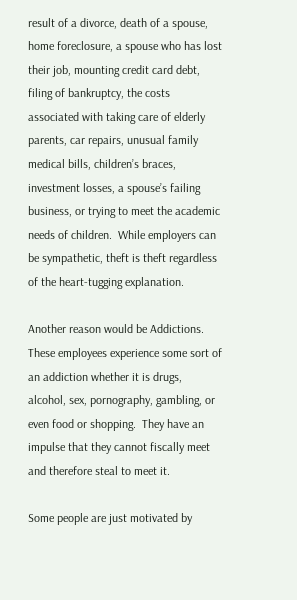result of a divorce, death of a spouse, home foreclosure, a spouse who has lost their job, mounting credit card debt, filing of bankruptcy, the costs associated with taking care of elderly parents, car repairs, unusual family medical bills, children’s braces, investment losses, a spouse’s failing business, or trying to meet the academic needs of children.  While employers can be sympathetic, theft is theft regardless of the heart-tugging explanation.

Another reason would be Addictions.  These employees experience some sort of an addiction whether it is drugs, alcohol, sex, pornography, gambling, or even food or shopping.  They have an impulse that they cannot fiscally meet and therefore steal to meet it.

Some people are just motivated by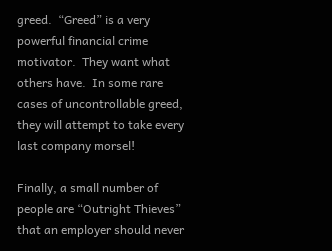greed.  “Greed” is a very powerful financial crime motivator.  They want what others have.  In some rare cases of uncontrollable greed, they will attempt to take every last company morsel!

Finally, a small number of people are “Outright Thieves” that an employer should never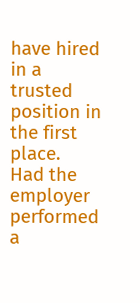have hired in a trusted position in the first place.  Had the employer performed a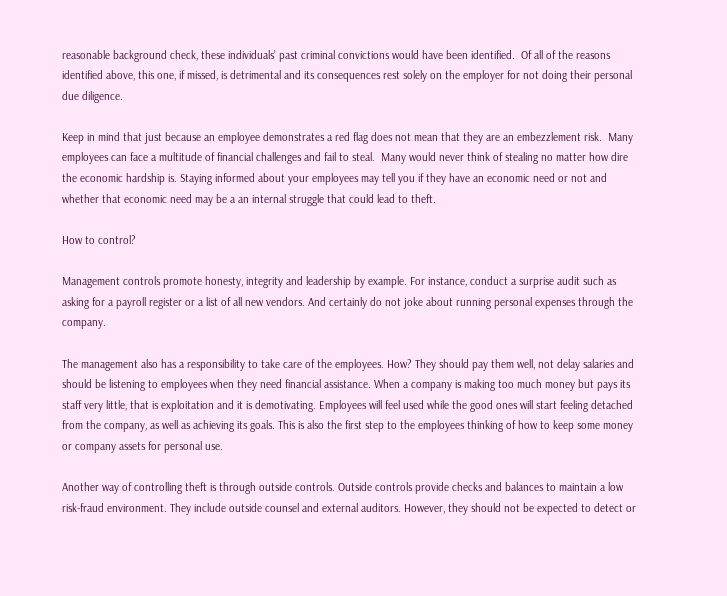reasonable background check, these individuals’ past criminal convictions would have been identified.  Of all of the reasons identified above, this one, if missed, is detrimental and its consequences rest solely on the employer for not doing their personal due diligence.

Keep in mind that just because an employee demonstrates a red flag does not mean that they are an embezzlement risk.  Many employees can face a multitude of financial challenges and fail to steal.  Many would never think of stealing no matter how dire the economic hardship is. Staying informed about your employees may tell you if they have an economic need or not and whether that economic need may be a an internal struggle that could lead to theft.

How to control?

Management controls promote honesty, integrity and leadership by example. For instance, conduct a surprise audit such as asking for a payroll register or a list of all new vendors. And certainly do not joke about running personal expenses through the company.

The management also has a responsibility to take care of the employees. How? They should pay them well, not delay salaries and should be listening to employees when they need financial assistance. When a company is making too much money but pays its staff very little, that is exploitation and it is demotivating. Employees will feel used while the good ones will start feeling detached from the company, as well as achieving its goals. This is also the first step to the employees thinking of how to keep some money or company assets for personal use.

Another way of controlling theft is through outside controls. Outside controls provide checks and balances to maintain a low risk-fraud environment. They include outside counsel and external auditors. However, they should not be expected to detect or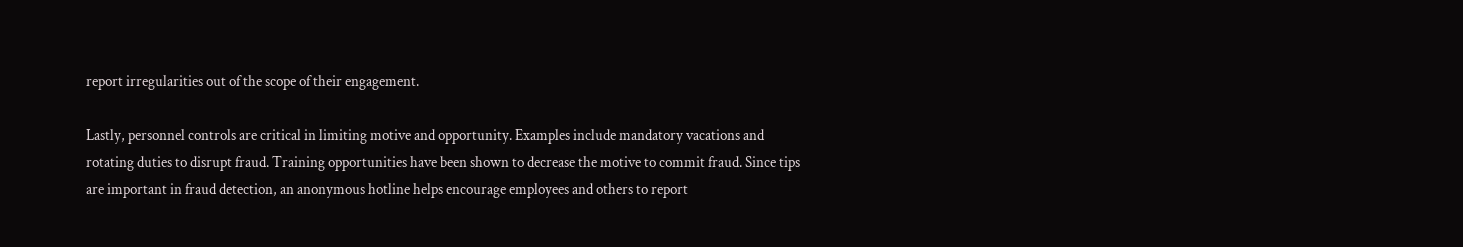report irregularities out of the scope of their engagement.

Lastly, personnel controls are critical in limiting motive and opportunity. Examples include mandatory vacations and rotating duties to disrupt fraud. Training opportunities have been shown to decrease the motive to commit fraud. Since tips are important in fraud detection, an anonymous hotline helps encourage employees and others to report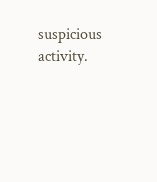suspicious activity.